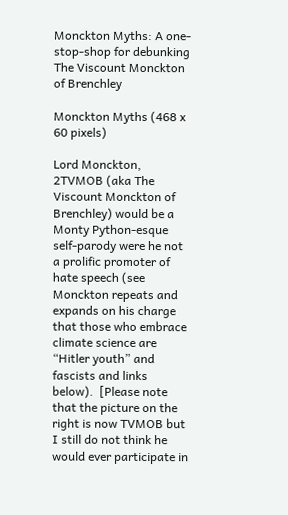Monckton Myths: A one-stop-shop for debunking The Viscount Monckton of Brenchley

Monckton Myths (468 x 60 pixels)

Lord Monckton, 2TVMOB (aka The Viscount Monckton of Brenchley) would be a Monty Python-esque self-parody were he not a prolific promoter of hate speech (see Monckton repeats and expands on his charge that those who embrace climate science are “Hitler youth” and fascists and links below).  [Please note that the picture on the right is now TVMOB but I still do not think he would ever participate in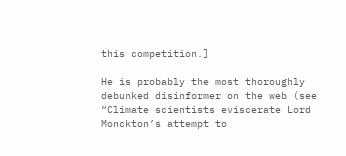this competition.]

He is probably the most thoroughly debunked disinformer on the web (see “Climate scientists eviscerate Lord Monckton’s attempt to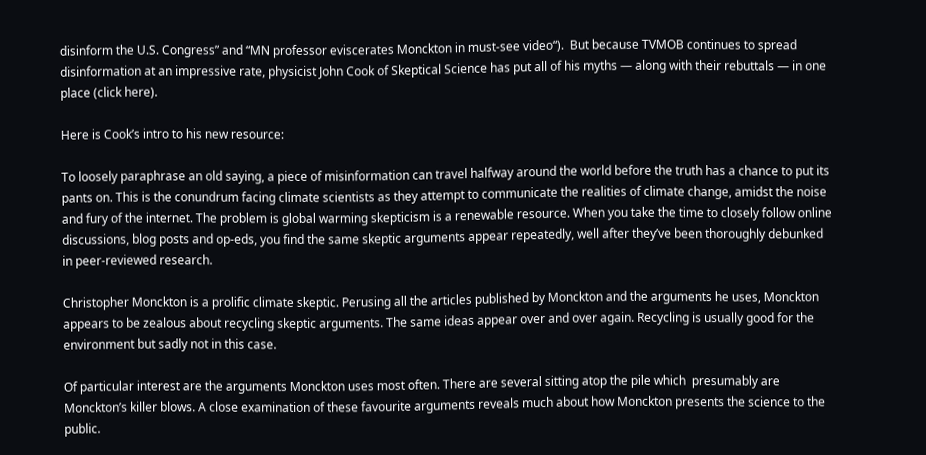disinform the U.S. Congress” and “MN professor eviscerates Monckton in must-see video“).  But because TVMOB continues to spread disinformation at an impressive rate, physicist John Cook of Skeptical Science has put all of his myths — along with their rebuttals — in one place (click here).

Here is Cook’s intro to his new resource:

To loosely paraphrase an old saying, a piece of misinformation can travel halfway around the world before the truth has a chance to put its pants on. This is the conundrum facing climate scientists as they attempt to communicate the realities of climate change, amidst the noise and fury of the internet. The problem is global warming skepticism is a renewable resource. When you take the time to closely follow online discussions, blog posts and op-eds, you find the same skeptic arguments appear repeatedly, well after they’ve been thoroughly debunked in peer-reviewed research.

Christopher Monckton is a prolific climate skeptic. Perusing all the articles published by Monckton and the arguments he uses, Monckton appears to be zealous about recycling skeptic arguments. The same ideas appear over and over again. Recycling is usually good for the environment but sadly not in this case.

Of particular interest are the arguments Monckton uses most often. There are several sitting atop the pile which  presumably are Monckton’s killer blows. A close examination of these favourite arguments reveals much about how Monckton presents the science to the public.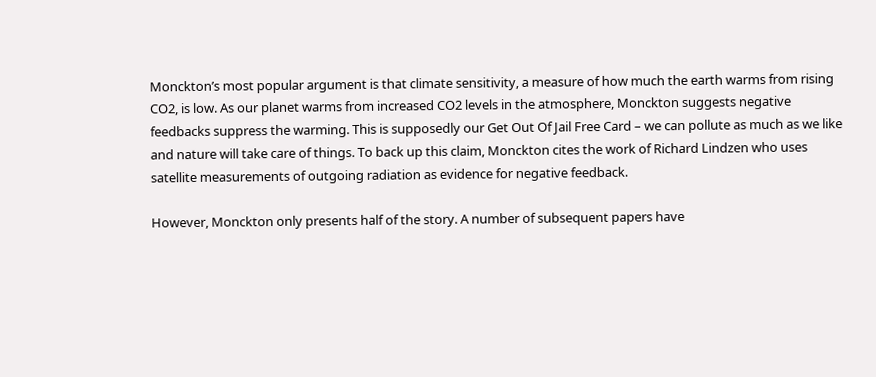Monckton’s most popular argument is that climate sensitivity, a measure of how much the earth warms from rising CO2, is low. As our planet warms from increased CO2 levels in the atmosphere, Monckton suggests negative feedbacks suppress the warming. This is supposedly our Get Out Of Jail Free Card – we can pollute as much as we like and nature will take care of things. To back up this claim, Monckton cites the work of Richard Lindzen who uses satellite measurements of outgoing radiation as evidence for negative feedback.

However, Monckton only presents half of the story. A number of subsequent papers have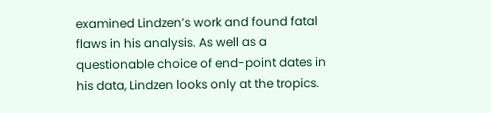examined Lindzen’s work and found fatal flaws in his analysis. As well as a questionable choice of end-point dates in his data, Lindzen looks only at the tropics.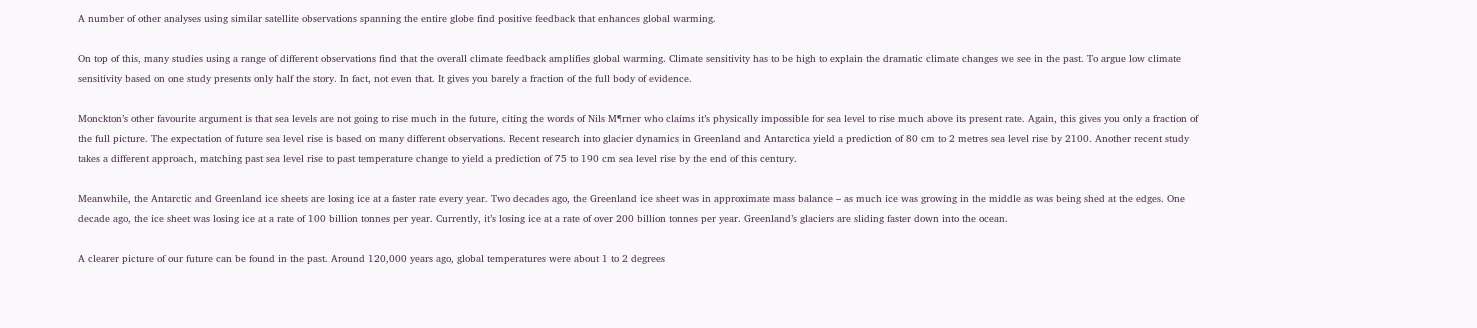A number of other analyses using similar satellite observations spanning the entire globe find positive feedback that enhances global warming.

On top of this, many studies using a range of different observations find that the overall climate feedback amplifies global warming. Climate sensitivity has to be high to explain the dramatic climate changes we see in the past. To argue low climate sensitivity based on one study presents only half the story. In fact, not even that. It gives you barely a fraction of the full body of evidence.

Monckton’s other favourite argument is that sea levels are not going to rise much in the future, citing the words of Nils M¶rner who claims it’s physically impossible for sea level to rise much above its present rate. Again, this gives you only a fraction of the full picture. The expectation of future sea level rise is based on many different observations. Recent research into glacier dynamics in Greenland and Antarctica yield a prediction of 80 cm to 2 metres sea level rise by 2100. Another recent study takes a different approach, matching past sea level rise to past temperature change to yield a prediction of 75 to 190 cm sea level rise by the end of this century.

Meanwhile, the Antarctic and Greenland ice sheets are losing ice at a faster rate every year. Two decades ago, the Greenland ice sheet was in approximate mass balance – as much ice was growing in the middle as was being shed at the edges. One decade ago, the ice sheet was losing ice at a rate of 100 billion tonnes per year. Currently, it’s losing ice at a rate of over 200 billion tonnes per year. Greenland’s glaciers are sliding faster down into the ocean.

A clearer picture of our future can be found in the past. Around 120,000 years ago, global temperatures were about 1 to 2 degrees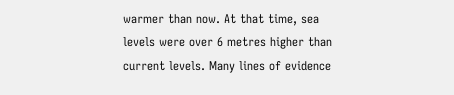warmer than now. At that time, sea levels were over 6 metres higher than current levels. Many lines of evidence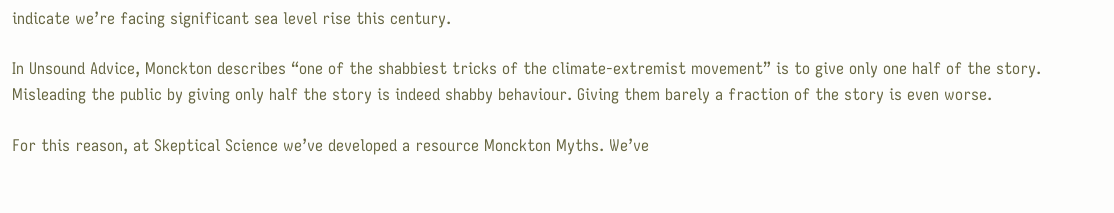indicate we’re facing significant sea level rise this century.

In Unsound Advice, Monckton describes “one of the shabbiest tricks of the climate-extremist movement” is to give only one half of the story. Misleading the public by giving only half the story is indeed shabby behaviour. Giving them barely a fraction of the story is even worse.

For this reason, at Skeptical Science we’ve developed a resource Monckton Myths. We’ve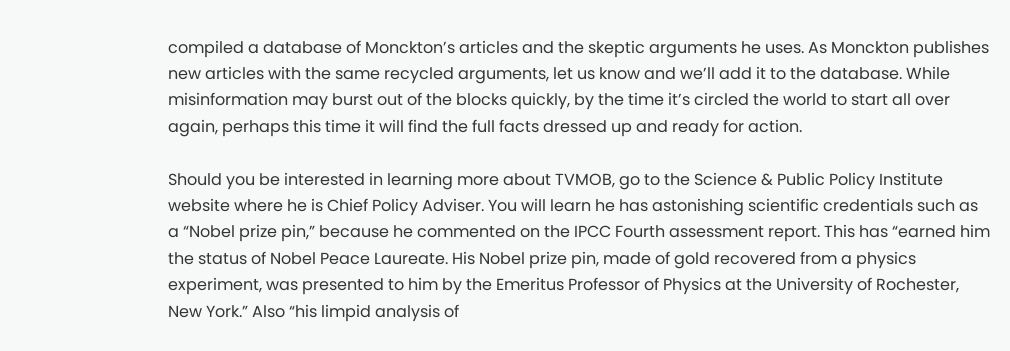compiled a database of Monckton’s articles and the skeptic arguments he uses. As Monckton publishes new articles with the same recycled arguments, let us know and we’ll add it to the database. While misinformation may burst out of the blocks quickly, by the time it’s circled the world to start all over again, perhaps this time it will find the full facts dressed up and ready for action.

Should you be interested in learning more about TVMOB, go to the Science & Public Policy Institute website where he is Chief Policy Adviser. You will learn he has astonishing scientific credentials such as a “Nobel prize pin,” because he commented on the IPCC Fourth assessment report. This has “earned him the status of Nobel Peace Laureate. His Nobel prize pin, made of gold recovered from a physics experiment, was presented to him by the Emeritus Professor of Physics at the University of Rochester, New York.” Also “his limpid analysis of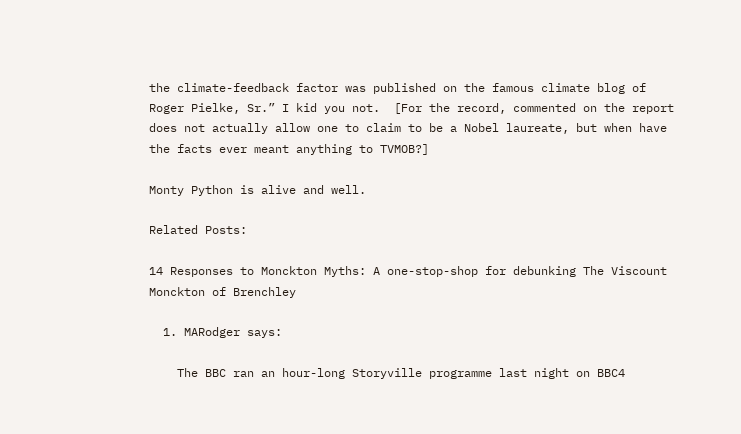the climate-feedback factor was published on the famous climate blog of Roger Pielke, Sr.” I kid you not.  [For the record, commented on the report does not actually allow one to claim to be a Nobel laureate, but when have the facts ever meant anything to TVMOB?]

Monty Python is alive and well.

Related Posts:

14 Responses to Monckton Myths: A one-stop-shop for debunking The Viscount Monckton of Brenchley

  1. MARodger says:

    The BBC ran an hour-long Storyville programme last night on BBC4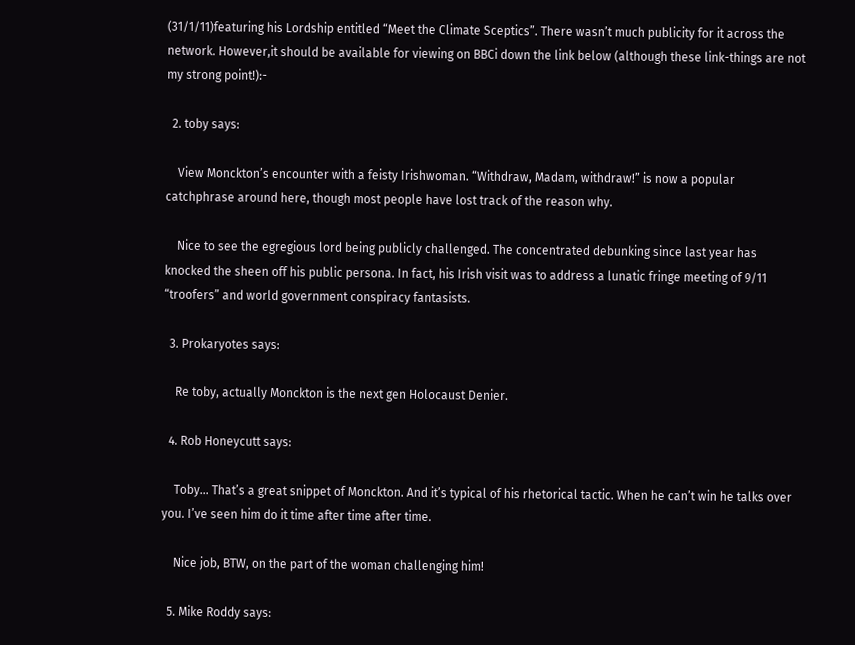(31/1/11)featuring his Lordship entitled “Meet the Climate Sceptics”. There wasn’t much publicity for it across the network. However,it should be available for viewing on BBCi down the link below (although these link-things are not my strong point!):-

  2. toby says:

    View Monckton’s encounter with a feisty Irishwoman. “Withdraw, Madam, withdraw!” is now a popular catchphrase around here, though most people have lost track of the reason why.

    Nice to see the egregious lord being publicly challenged. The concentrated debunking since last year has knocked the sheen off his public persona. In fact, his Irish visit was to address a lunatic fringe meeting of 9/11 “troofers” and world government conspiracy fantasists.

  3. Prokaryotes says:

    Re toby, actually Monckton is the next gen Holocaust Denier.

  4. Rob Honeycutt says:

    Toby… That’s a great snippet of Monckton. And it’s typical of his rhetorical tactic. When he can’t win he talks over you. I’ve seen him do it time after time after time.

    Nice job, BTW, on the part of the woman challenging him!

  5. Mike Roddy says: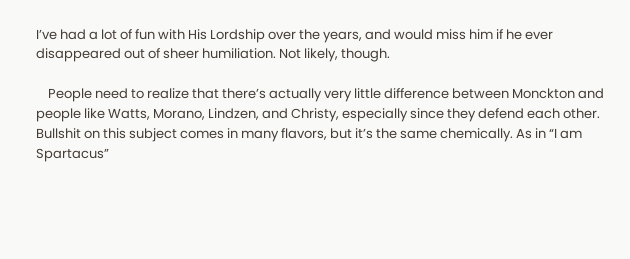I’ve had a lot of fun with His Lordship over the years, and would miss him if he ever disappeared out of sheer humiliation. Not likely, though.

    People need to realize that there’s actually very little difference between Monckton and people like Watts, Morano, Lindzen, and Christy, especially since they defend each other. Bullshit on this subject comes in many flavors, but it’s the same chemically. As in “I am Spartacus”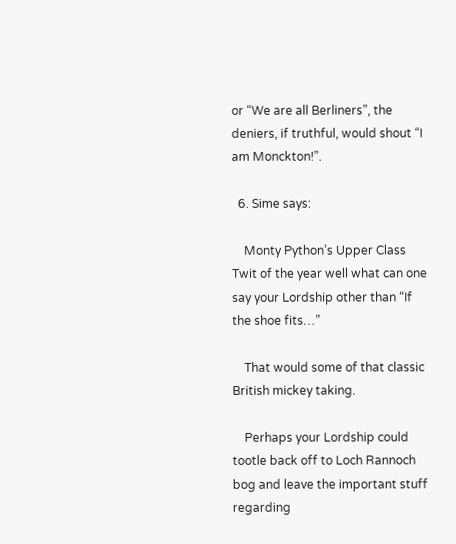or “We are all Berliners”, the deniers, if truthful, would shout “I am Monckton!”.

  6. Sime says:

    Monty Python’s Upper Class Twit of the year well what can one say your Lordship other than “If the shoe fits…”

    That would some of that classic British mickey taking.

    Perhaps your Lordship could tootle back off to Loch Rannoch bog and leave the important stuff regarding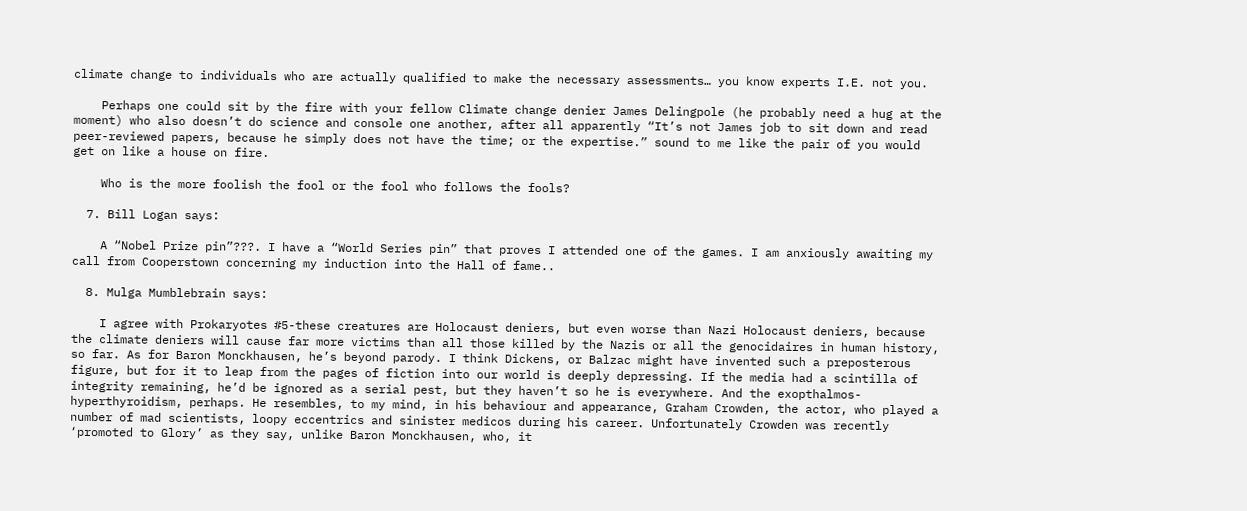climate change to individuals who are actually qualified to make the necessary assessments… you know experts I.E. not you.

    Perhaps one could sit by the fire with your fellow Climate change denier James Delingpole (he probably need a hug at the moment) who also doesn’t do science and console one another, after all apparently “It’s not James job to sit down and read peer-reviewed papers, because he simply does not have the time; or the expertise.” sound to me like the pair of you would get on like a house on fire.

    Who is the more foolish the fool or the fool who follows the fools?

  7. Bill Logan says:

    A “Nobel Prize pin”???. I have a “World Series pin” that proves I attended one of the games. I am anxiously awaiting my call from Cooperstown concerning my induction into the Hall of fame..

  8. Mulga Mumblebrain says:

    I agree with Prokaryotes #5-these creatures are Holocaust deniers, but even worse than Nazi Holocaust deniers, because the climate deniers will cause far more victims than all those killed by the Nazis or all the genocidaires in human history, so far. As for Baron Monckhausen, he’s beyond parody. I think Dickens, or Balzac might have invented such a preposterous figure, but for it to leap from the pages of fiction into our world is deeply depressing. If the media had a scintilla of integrity remaining, he’d be ignored as a serial pest, but they haven’t so he is everywhere. And the exopthalmos- hyperthyroidism, perhaps. He resembles, to my mind, in his behaviour and appearance, Graham Crowden, the actor, who played a number of mad scientists, loopy eccentrics and sinister medicos during his career. Unfortunately Crowden was recently ‘promoted to Glory’ as they say, unlike Baron Monckhausen, who, it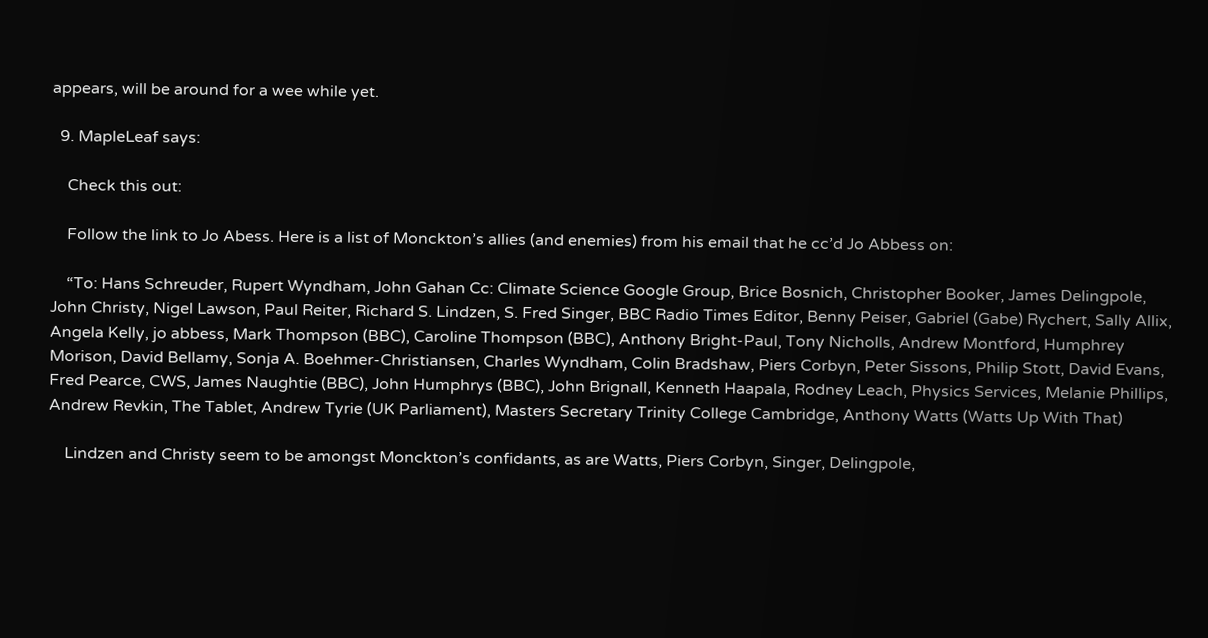appears, will be around for a wee while yet.

  9. MapleLeaf says:

    Check this out:

    Follow the link to Jo Abess. Here is a list of Monckton’s allies (and enemies) from his email that he cc’d Jo Abbess on:

    “To: Hans Schreuder, Rupert Wyndham, John Gahan Cc: Climate Science Google Group, Brice Bosnich, Christopher Booker, James Delingpole, John Christy, Nigel Lawson, Paul Reiter, Richard S. Lindzen, S. Fred Singer, BBC Radio Times Editor, Benny Peiser, Gabriel (Gabe) Rychert, Sally Allix, Angela Kelly, jo abbess, Mark Thompson (BBC), Caroline Thompson (BBC), Anthony Bright-Paul, Tony Nicholls, Andrew Montford, Humphrey Morison, David Bellamy, Sonja A. Boehmer-Christiansen, Charles Wyndham, Colin Bradshaw, Piers Corbyn, Peter Sissons, Philip Stott, David Evans, Fred Pearce, CWS, James Naughtie (BBC), John Humphrys (BBC), John Brignall, Kenneth Haapala, Rodney Leach, Physics Services, Melanie Phillips, Andrew Revkin, The Tablet, Andrew Tyrie (UK Parliament), Masters Secretary Trinity College Cambridge, Anthony Watts (Watts Up With That)

    Lindzen and Christy seem to be amongst Monckton’s confidants, as are Watts, Piers Corbyn, Singer, Delingpole,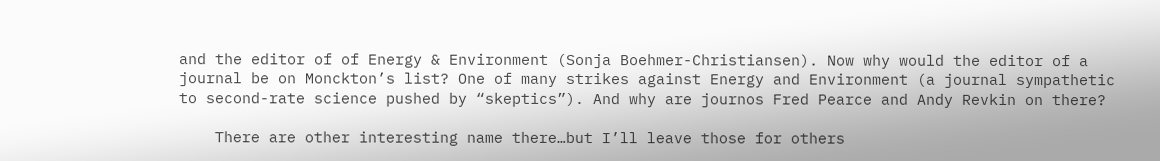and the editor of of Energy & Environment (Sonja Boehmer-Christiansen). Now why would the editor of a journal be on Monckton’s list? One of many strikes against Energy and Environment (a journal sympathetic to second-rate science pushed by “skeptics”). And why are journos Fred Pearce and Andy Revkin on there?

    There are other interesting name there…but I’ll leave those for others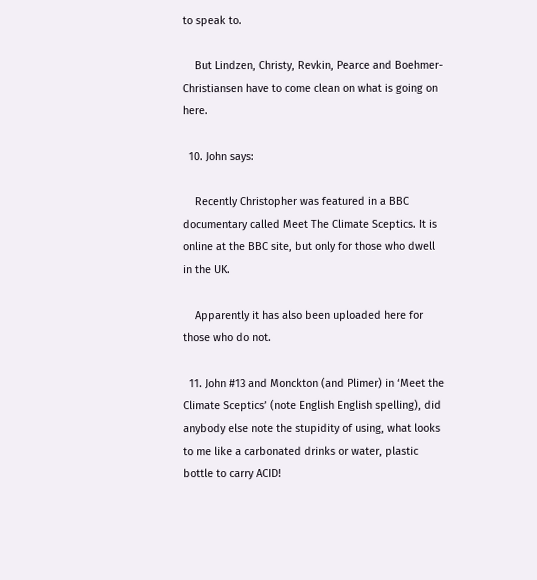to speak to.

    But Lindzen, Christy, Revkin, Pearce and Boehmer-Christiansen have to come clean on what is going on here.

  10. John says:

    Recently Christopher was featured in a BBC documentary called Meet The Climate Sceptics. It is online at the BBC site, but only for those who dwell in the UK.

    Apparently it has also been uploaded here for those who do not.

  11. John #13 and Monckton (and Plimer) in ‘Meet the Climate Sceptics’ (note English English spelling), did anybody else note the stupidity of using, what looks to me like a carbonated drinks or water, plastic bottle to carry ACID!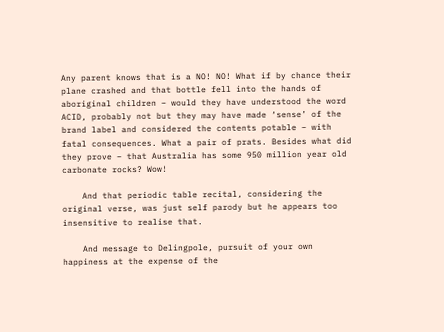Any parent knows that is a NO! NO! What if by chance their plane crashed and that bottle fell into the hands of aboriginal children – would they have understood the word ACID, probably not but they may have made ‘sense’ of the brand label and considered the contents potable – with fatal consequences. What a pair of prats. Besides what did they prove – that Australia has some 950 million year old carbonate rocks? Wow!

    And that periodic table recital, considering the original verse, was just self parody but he appears too insensitive to realise that.

    And message to Delingpole, pursuit of your own happiness at the expense of the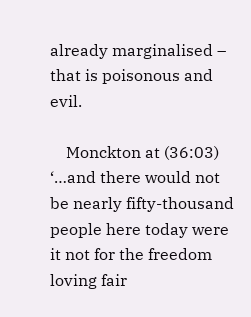already marginalised – that is poisonous and evil.

    Monckton at (36:03) ‘…and there would not be nearly fifty-thousand people here today were it not for the freedom loving fair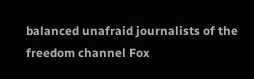balanced unafraid journalists of the freedom channel Fox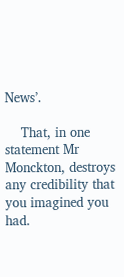News’.

    That, in one statement Mr Monckton, destroys any credibility that you imagined you had.